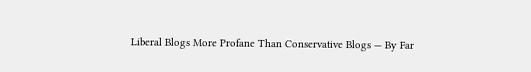Liberal Blogs More Profane Than Conservative Blogs — By Far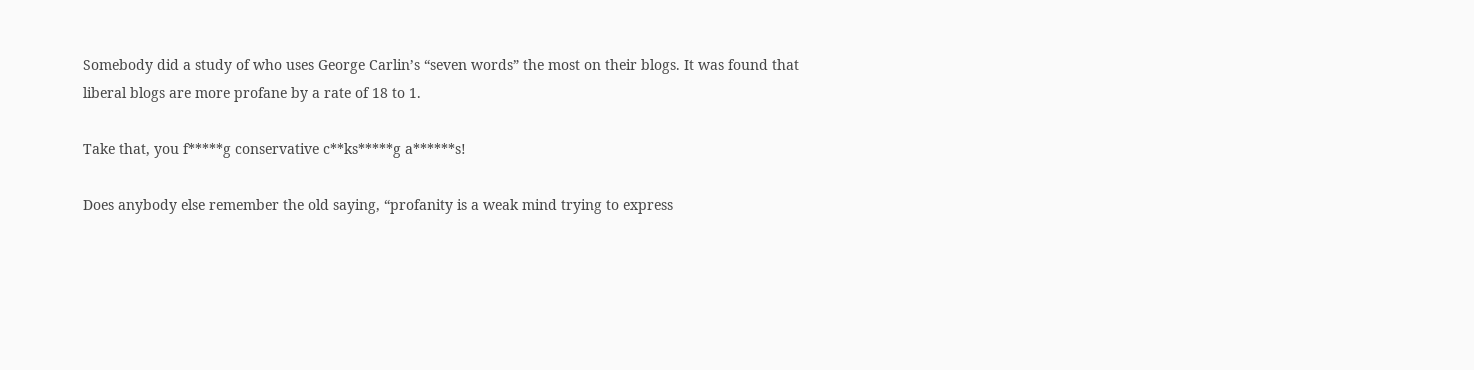Somebody did a study of who uses George Carlin’s “seven words” the most on their blogs. It was found that liberal blogs are more profane by a rate of 18 to 1.

Take that, you f*****g conservative c**ks*****g a******s!

Does anybody else remember the old saying, “profanity is a weak mind trying to express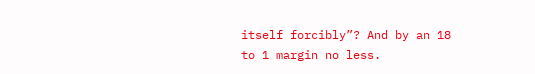itself forcibly”? And by an 18 to 1 margin no less.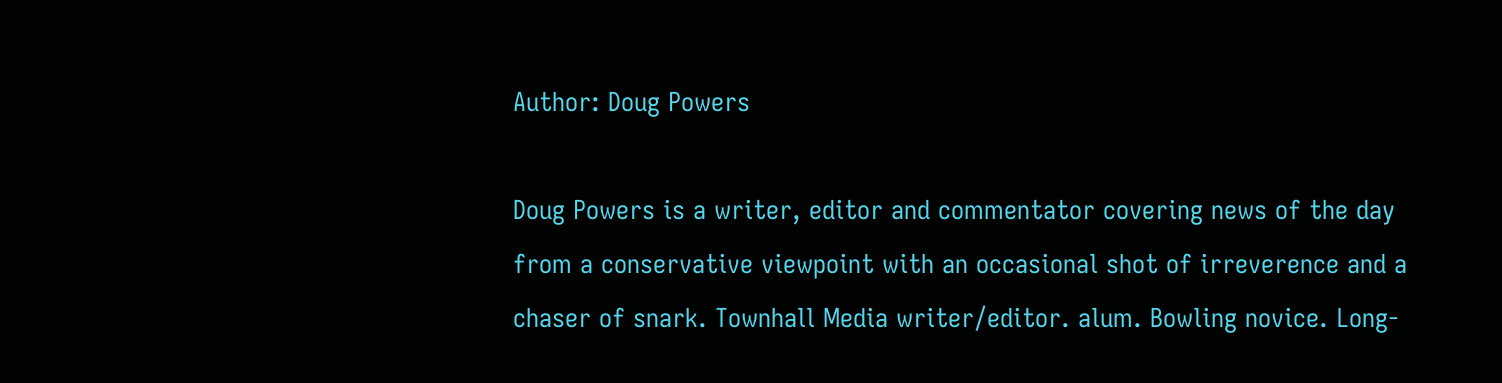Author: Doug Powers

Doug Powers is a writer, editor and commentator covering news of the day from a conservative viewpoint with an occasional shot of irreverence and a chaser of snark. Townhall Media writer/editor. alum. Bowling novice. Long-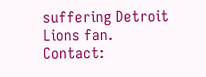suffering Detroit Lions fan. Contact: